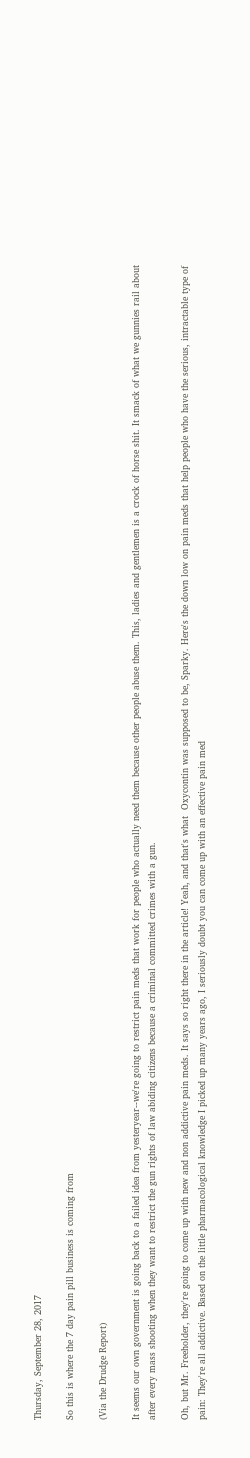Thursday, September 28, 2017

So this is where the 7 day pain pill business is coming from

(Via the Drudge Report)

It seems our own government is going back to a failed idea from yesteryear--we're going to restrict pain meds that work for people who actually need them because other people abuse them. This, ladies and gentlemen is a crock of horse shit. It smack of what we gunnies rail about after every mass shooting when they want to restrict the gun rights of law abiding citizens because a criminal committed crimes with a gun.

Oh, but Mr. Freeholder, they're going to come up with new and non addictive pain meds. It says so right there in the article! Yeah, and that's what  Oxycontin was supposed to be, Sparky. Here's the down low on pain meds that help people who have the serious, intractable type of pain: They're all addictive. Based on the little pharmacological knowledge I picked up many years ago, I seriously doubt you can come up with an effective pain med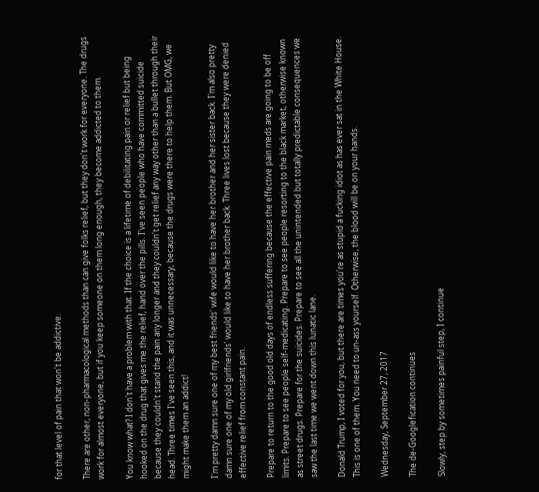for that level of pain that won't be addictive.

There are other, non-pharmacological methods than can give folks relief, but they don't work for everyone. The drugs work for almost everyone, but if you keep someone on them long enough, they become addicted to them.

You know what? I don't have a problem with that. If the choice is a lifetime of debilitating pain or relief but being hooked on the drug that gives me the relief, hand over the pills. I've seen people who have committed suicide because they couldn't stand the pain any longer and they couldn't get relief any way other than a bullet through their head. Three times I've seen this, and it was unnecessary, because the drugs were there to help them. But OMG, we might make them an addict!

I'm pretty damn sure one of my best friends' wife would like to have her brother and her sister back. I'm also pretty damn sure one of my old girlfriends' would like to have her brother back. Three lives lost because they were denied effective relief from constant pain.

Prepare to return to the good old days of endless suffering because the effective pain meds are going to be off limits. Prepare to see people self-medicating. Prepare to see people resorting to the black market, otherwise known as street drugs. Prepare for the suicides. Prepare to see all the unintended but totally predictable consequences we saw the last time we went down this lunatic lane.

Donald Trump, I voted for you, but there are times you're as stupid a fucking idiot as has ever sat in the White House. This is one of them. You need to un-ass yourself. Otherwise, the blood will be on your hands.

Wednesday, September 27, 2017

The de-Googlefication continues

Slowly, step by sometimes painful step, I continue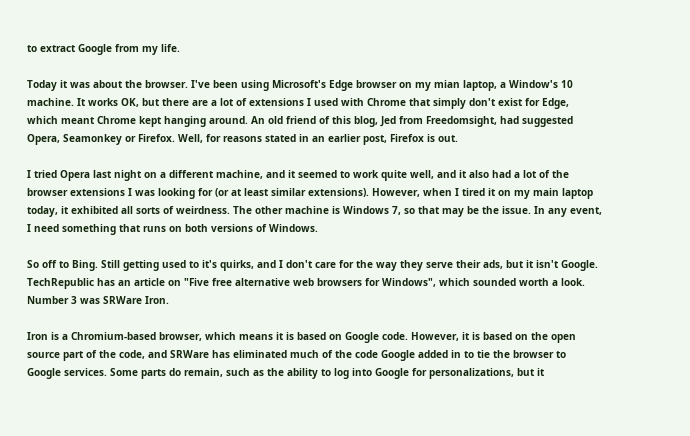to extract Google from my life.

Today it was about the browser. I've been using Microsoft's Edge browser on my mian laptop, a Window's 10 machine. It works OK, but there are a lot of extensions I used with Chrome that simply don't exist for Edge, which meant Chrome kept hanging around. An old friend of this blog, Jed from Freedomsight, had suggested Opera, Seamonkey or Firefox. Well, for reasons stated in an earlier post, Firefox is out.

I tried Opera last night on a different machine, and it seemed to work quite well, and it also had a lot of the browser extensions I was looking for (or at least similar extensions). However, when I tired it on my main laptop today, it exhibited all sorts of weirdness. The other machine is Windows 7, so that may be the issue. In any event, I need something that runs on both versions of Windows.

So off to Bing. Still getting used to it's quirks, and I don't care for the way they serve their ads, but it isn't Google. TechRepublic has an article on "Five free alternative web browsers for Windows", which sounded worth a look. Number 3 was SRWare Iron.

Iron is a Chromium-based browser, which means it is based on Google code. However, it is based on the open source part of the code, and SRWare has eliminated much of the code Google added in to tie the browser to Google services. Some parts do remain, such as the ability to log into Google for personalizations, but it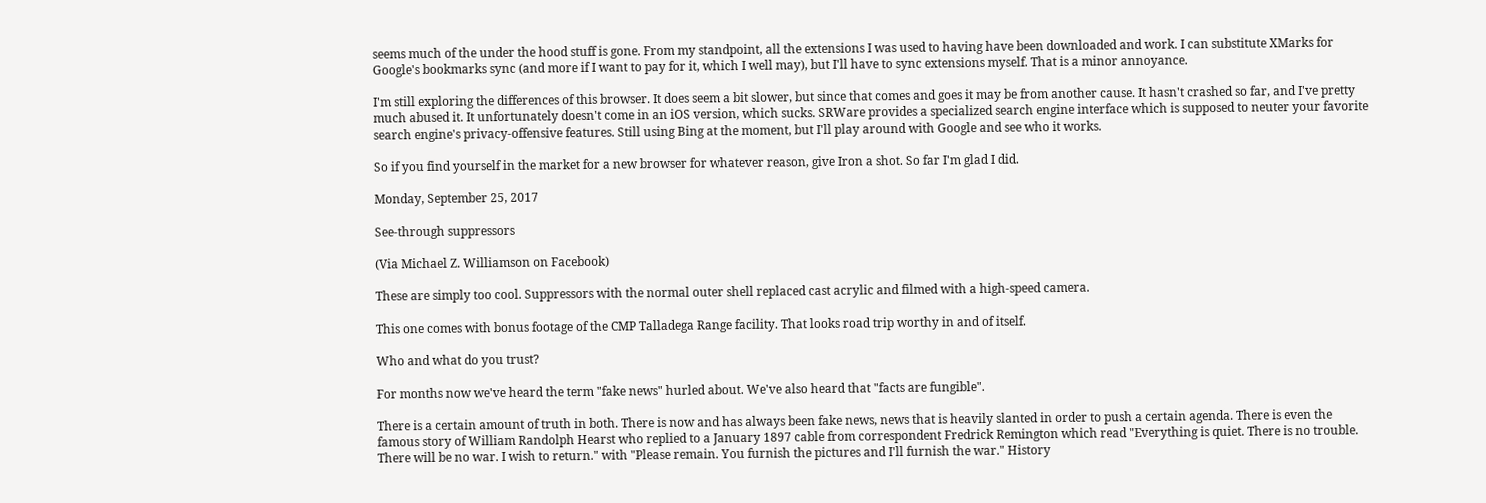seems much of the under the hood stuff is gone. From my standpoint, all the extensions I was used to having have been downloaded and work. I can substitute XMarks for Google's bookmarks sync (and more if I want to pay for it, which I well may), but I'll have to sync extensions myself. That is a minor annoyance.

I'm still exploring the differences of this browser. It does seem a bit slower, but since that comes and goes it may be from another cause. It hasn't crashed so far, and I've pretty much abused it. It unfortunately doesn't come in an iOS version, which sucks. SRWare provides a specialized search engine interface which is supposed to neuter your favorite search engine's privacy-offensive features. Still using Bing at the moment, but I'll play around with Google and see who it works.

So if you find yourself in the market for a new browser for whatever reason, give Iron a shot. So far I'm glad I did.

Monday, September 25, 2017

See-through suppressors

(Via Michael Z. Williamson on Facebook)

These are simply too cool. Suppressors with the normal outer shell replaced cast acrylic and filmed with a high-speed camera.

This one comes with bonus footage of the CMP Talladega Range facility. That looks road trip worthy in and of itself.

Who and what do you trust?

For months now we've heard the term "fake news" hurled about. We've also heard that "facts are fungible".

There is a certain amount of truth in both. There is now and has always been fake news, news that is heavily slanted in order to push a certain agenda. There is even the famous story of William Randolph Hearst who replied to a January 1897 cable from correspondent Fredrick Remington which read "Everything is quiet. There is no trouble. There will be no war. I wish to return." with "Please remain. You furnish the pictures and I'll furnish the war." History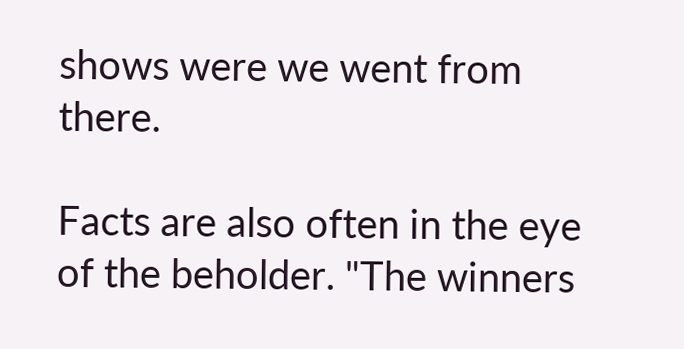shows were we went from there.

Facts are also often in the eye of the beholder. "The winners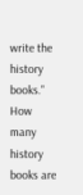write the history books." How many history books are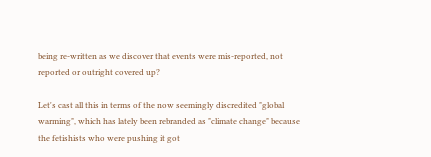being re-written as we discover that events were mis-reported, not reported or outright covered up?

Let's cast all this in terms of the now seemingly discredited "global warming", which has lately been rebranded as "climate change" because the fetishists who were pushing it got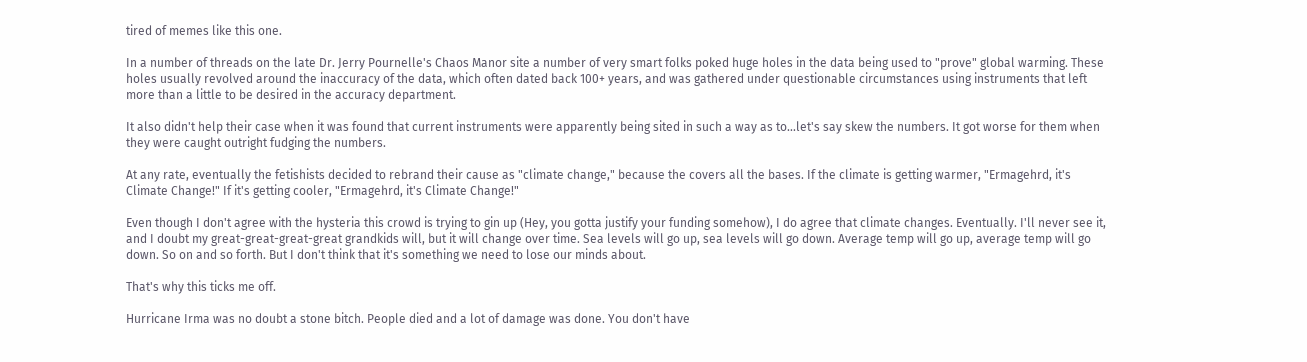tired of memes like this one.

In a number of threads on the late Dr. Jerry Pournelle's Chaos Manor site a number of very smart folks poked huge holes in the data being used to "prove" global warming. These holes usually revolved around the inaccuracy of the data, which often dated back 100+ years, and was gathered under questionable circumstances using instruments that left more than a little to be desired in the accuracy department.

It also didn't help their case when it was found that current instruments were apparently being sited in such a way as to...let's say skew the numbers. It got worse for them when they were caught outright fudging the numbers.

At any rate, eventually the fetishists decided to rebrand their cause as "climate change," because the covers all the bases. If the climate is getting warmer, "Ermagehrd, it's Climate Change!" If it's getting cooler, "Ermagehrd, it's Climate Change!"

Even though I don't agree with the hysteria this crowd is trying to gin up (Hey, you gotta justify your funding somehow), I do agree that climate changes. Eventually. I'll never see it, and I doubt my great-great-great-great grandkids will, but it will change over time. Sea levels will go up, sea levels will go down. Average temp will go up, average temp will go down. So on and so forth. But I don't think that it's something we need to lose our minds about.

That's why this ticks me off.

Hurricane Irma was no doubt a stone bitch. People died and a lot of damage was done. You don't have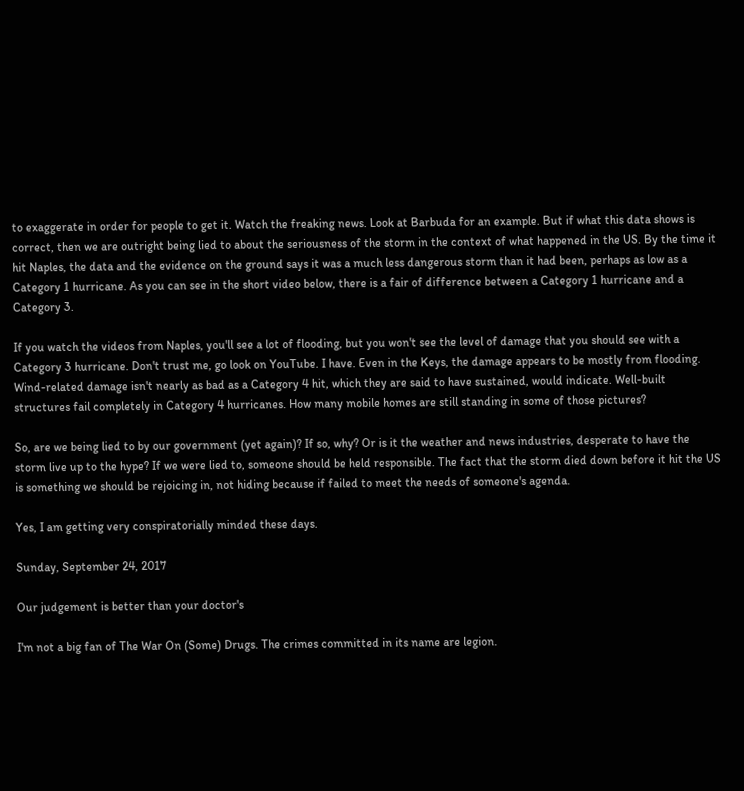to exaggerate in order for people to get it. Watch the freaking news. Look at Barbuda for an example. But if what this data shows is correct, then we are outright being lied to about the seriousness of the storm in the context of what happened in the US. By the time it hit Naples, the data and the evidence on the ground says it was a much less dangerous storm than it had been, perhaps as low as a Category 1 hurricane. As you can see in the short video below, there is a fair of difference between a Category 1 hurricane and a Category 3.

If you watch the videos from Naples, you'll see a lot of flooding, but you won't see the level of damage that you should see with a Category 3 hurricane. Don't trust me, go look on YouTube. I have. Even in the Keys, the damage appears to be mostly from flooding. Wind-related damage isn't nearly as bad as a Category 4 hit, which they are said to have sustained, would indicate. Well-built structures fail completely in Category 4 hurricanes. How many mobile homes are still standing in some of those pictures?

So, are we being lied to by our government (yet again)? If so, why? Or is it the weather and news industries, desperate to have the storm live up to the hype? If we were lied to, someone should be held responsible. The fact that the storm died down before it hit the US is something we should be rejoicing in, not hiding because if failed to meet the needs of someone's agenda.

Yes, I am getting very conspiratorially minded these days.

Sunday, September 24, 2017

Our judgement is better than your doctor's

I'm not a big fan of The War On (Some) Drugs. The crimes committed in its name are legion.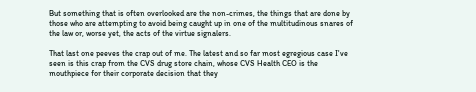But something that is often overlooked are the non-crimes, the things that are done by those who are attempting to avoid being caught up in one of the multitudinous snares of the law or, worse yet, the acts of the virtue signalers.

That last one peeves the crap out of me. The latest and so far most egregious case I've seen is this crap from the CVS drug store chain, whose CVS Health CEO is the mouthpiece for their corporate decision that they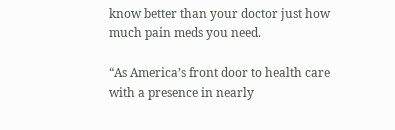know better than your doctor just how much pain meds you need.

“As America’s front door to health care with a presence in nearly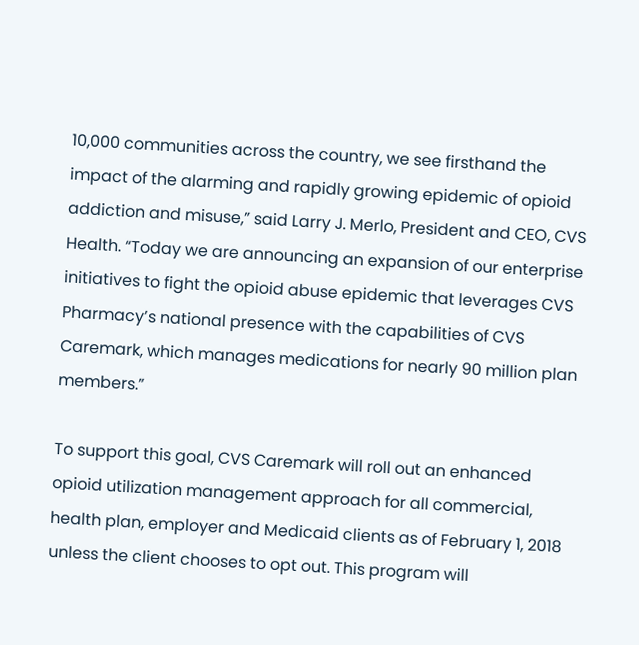10,000 communities across the country, we see firsthand the impact of the alarming and rapidly growing epidemic of opioid addiction and misuse,” said Larry J. Merlo, President and CEO, CVS Health. “Today we are announcing an expansion of our enterprise initiatives to fight the opioid abuse epidemic that leverages CVS Pharmacy’s national presence with the capabilities of CVS Caremark, which manages medications for nearly 90 million plan members.”

To support this goal, CVS Caremark will roll out an enhanced opioid utilization management approach for all commercial, health plan, employer and Medicaid clients as of February 1, 2018 unless the client chooses to opt out. This program will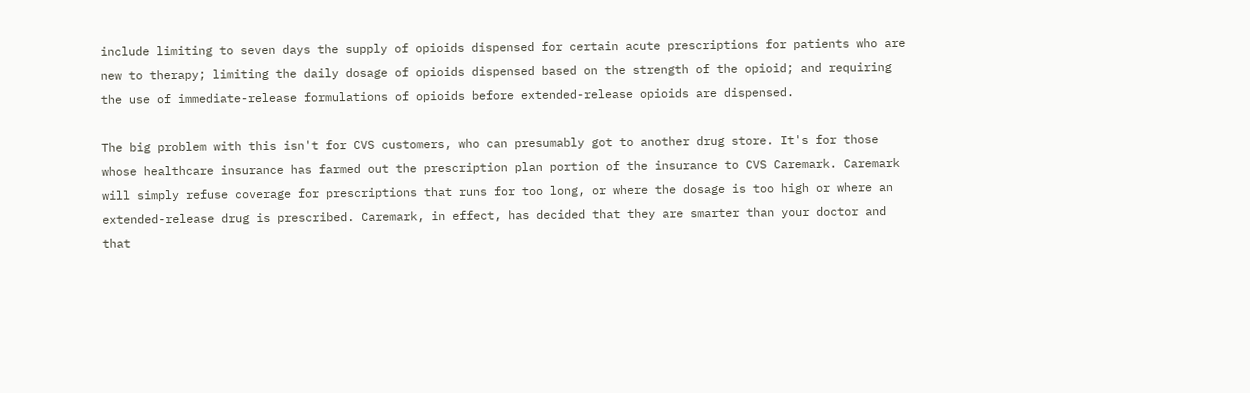include limiting to seven days the supply of opioids dispensed for certain acute prescriptions for patients who are new to therapy; limiting the daily dosage of opioids dispensed based on the strength of the opioid; and requiring the use of immediate-release formulations of opioids before extended-release opioids are dispensed.

The big problem with this isn't for CVS customers, who can presumably got to another drug store. It's for those whose healthcare insurance has farmed out the prescription plan portion of the insurance to CVS Caremark. Caremark will simply refuse coverage for prescriptions that runs for too long, or where the dosage is too high or where an extended-release drug is prescribed. Caremark, in effect, has decided that they are smarter than your doctor and that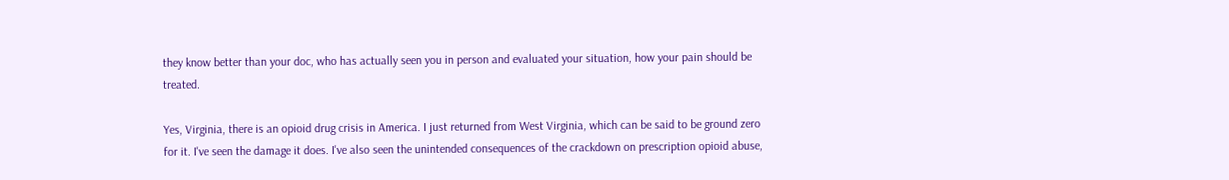they know better than your doc, who has actually seen you in person and evaluated your situation, how your pain should be treated.

Yes, Virginia, there is an opioid drug crisis in America. I just returned from West Virginia, which can be said to be ground zero for it. I've seen the damage it does. I've also seen the unintended consequences of the crackdown on prescription opioid abuse,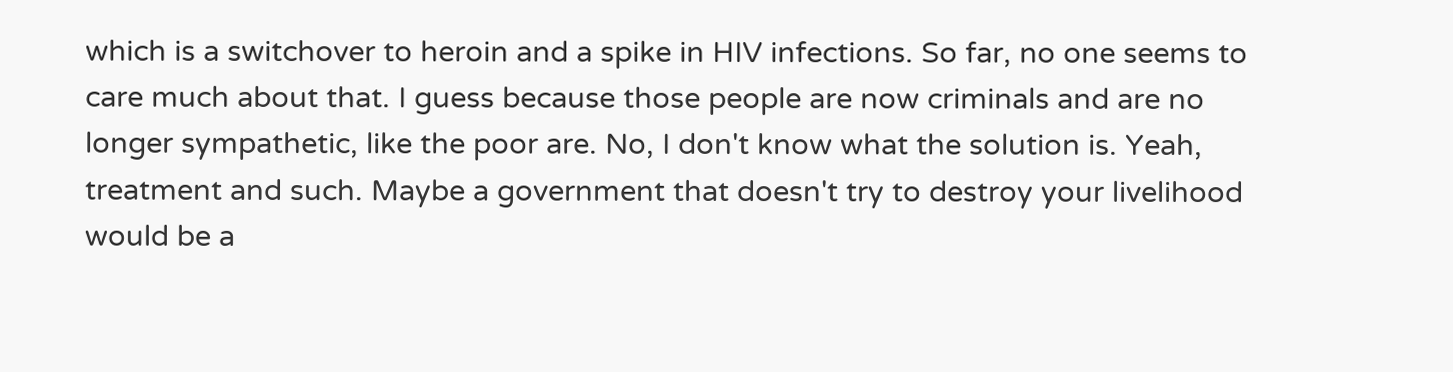which is a switchover to heroin and a spike in HIV infections. So far, no one seems to care much about that. I guess because those people are now criminals and are no longer sympathetic, like the poor are. No, I don't know what the solution is. Yeah, treatment and such. Maybe a government that doesn't try to destroy your livelihood would be a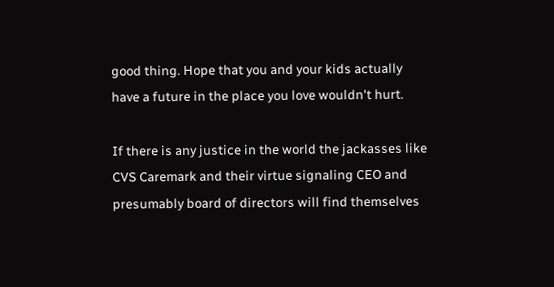good thing. Hope that you and your kids actually have a future in the place you love wouldn't hurt.

If there is any justice in the world the jackasses like CVS Caremark and their virtue signaling CEO and presumably board of directors will find themselves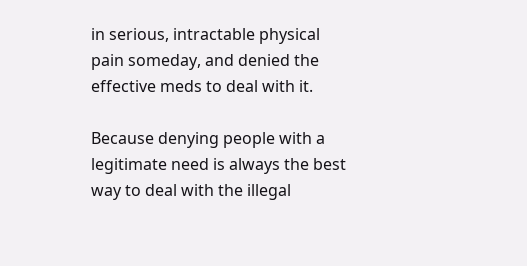in serious, intractable physical pain someday, and denied the effective meds to deal with it.

Because denying people with a legitimate need is always the best way to deal with the illegal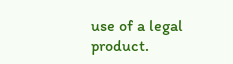use of a legal product.